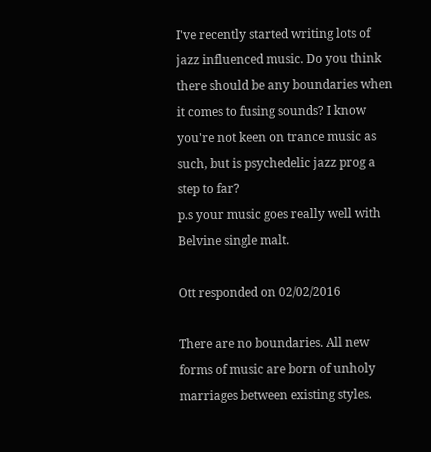I've recently started writing lots of jazz influenced music. Do you think there should be any boundaries when it comes to fusing sounds? I know you're not keen on trance music as such, but is psychedelic jazz prog a step to far?
p.s your music goes really well with Belvine single malt.

Ott responded on 02/02/2016

There are no boundaries. All new forms of music are born of unholy marriages between existing styles.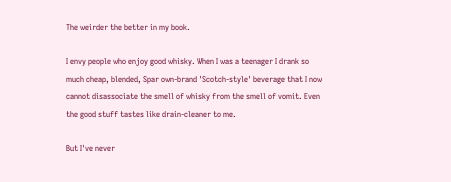The weirder the better in my book.

I envy people who enjoy good whisky. When I was a teenager I drank so much cheap, blended, Spar own-brand 'Scotch-style' beverage that I now cannot disassociate the smell of whisky from the smell of vomit. Even the good stuff tastes like drain-cleaner to me.

But I've never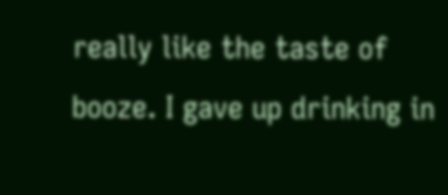really like the taste of booze. I gave up drinking in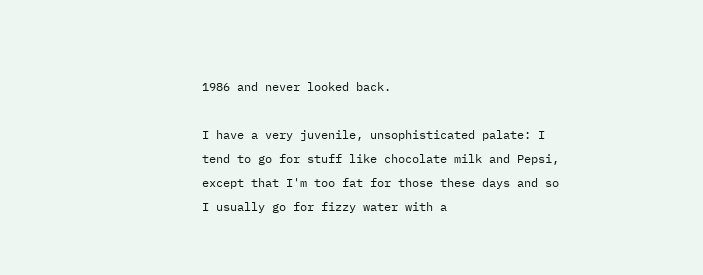1986 and never looked back.

I have a very juvenile, unsophisticated palate: I tend to go for stuff like chocolate milk and Pepsi, except that I'm too fat for those these days and so I usually go for fizzy water with a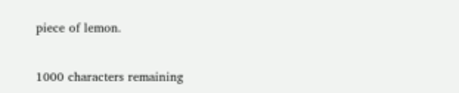piece of lemon.


1000 characters remaining